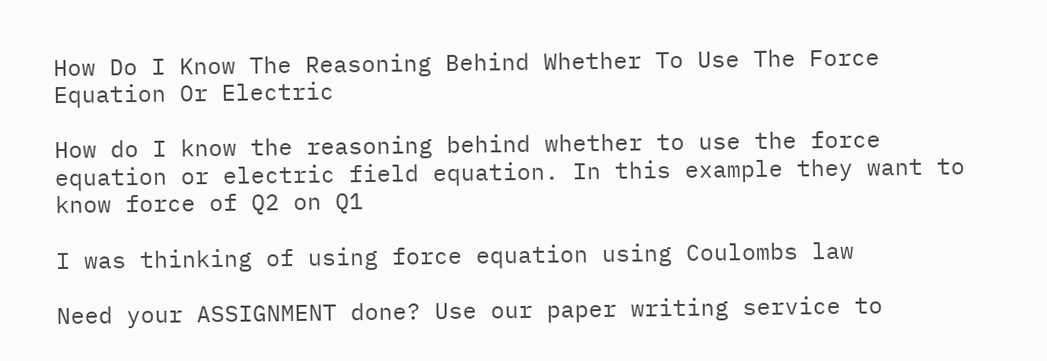How Do I Know The Reasoning Behind Whether To Use The Force Equation Or Electric

How do I know the reasoning behind whether to use the force equation or electric field equation. In this example they want to know force of Q2 on Q1

I was thinking of using force equation using Coulombs law

Need your ASSIGNMENT done? Use our paper writing service to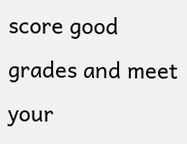score good grades and meet your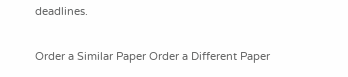deadlines.

Order a Similar Paper Order a Different Paper